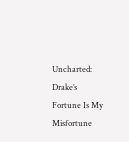Uncharted: Drake’s Fortune Is My Misfortune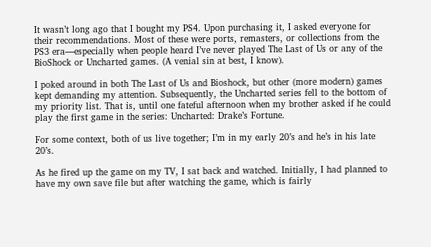It wasn’t long ago that I bought my PS4. Upon purchasing it, I asked everyone for their recommendations. Most of these were ports, remasters, or collections from the PS3 era—especially when people heard I’ve never played The Last of Us or any of the BioShock or Uncharted games. (A venial sin at best, I know).

I poked around in both The Last of Us and Bioshock, but other (more modern) games kept demanding my attention. Subsequently, the Uncharted series fell to the bottom of my priority list. That is, until one fateful afternoon when my brother asked if he could play the first game in the series: Uncharted: Drake’s Fortune.

For some context, both of us live together; I’m in my early 20’s and he’s in his late 20’s.

As he fired up the game on my TV, I sat back and watched. Initially, I had planned to have my own save file but after watching the game, which is fairly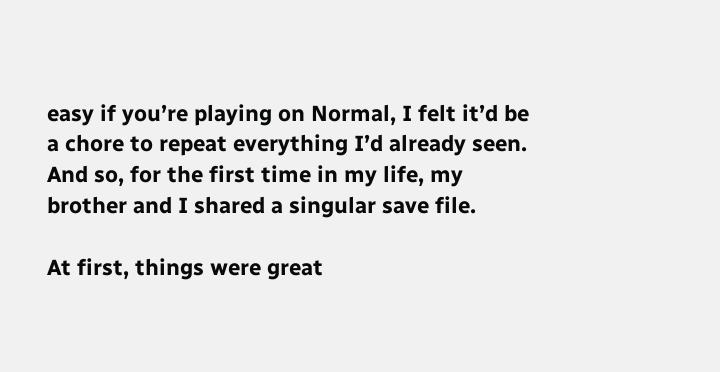easy if you’re playing on Normal, I felt it’d be a chore to repeat everything I’d already seen. And so, for the first time in my life, my brother and I shared a singular save file.

At first, things were great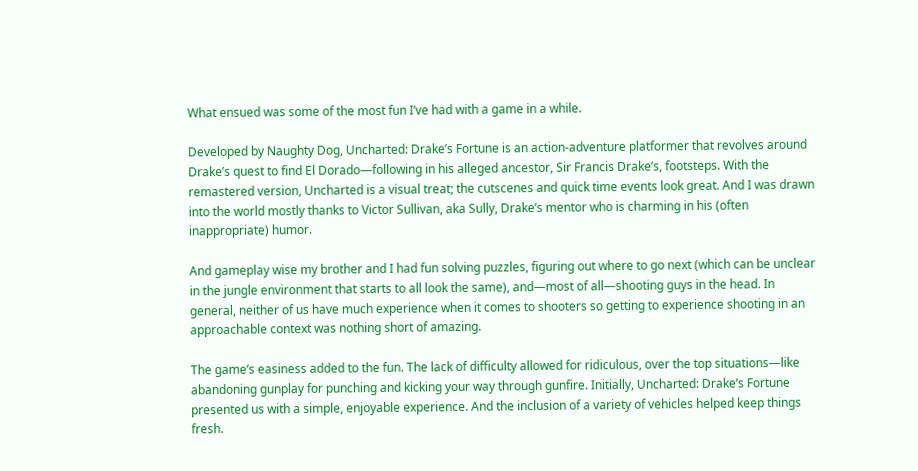What ensued was some of the most fun I’ve had with a game in a while.

Developed by Naughty Dog, Uncharted: Drake’s Fortune is an action-adventure platformer that revolves around Drake’s quest to find El Dorado—following in his alleged ancestor, Sir Francis Drake’s, footsteps. With the remastered version, Uncharted is a visual treat; the cutscenes and quick time events look great. And I was drawn into the world mostly thanks to Victor Sullivan, aka Sully, Drake’s mentor who is charming in his (often inappropriate) humor.

And gameplay wise my brother and I had fun solving puzzles, figuring out where to go next (which can be unclear in the jungle environment that starts to all look the same), and—most of all—shooting guys in the head. In general, neither of us have much experience when it comes to shooters so getting to experience shooting in an approachable context was nothing short of amazing.

The game’s easiness added to the fun. The lack of difficulty allowed for ridiculous, over the top situations—like abandoning gunplay for punching and kicking your way through gunfire. Initially, Uncharted: Drake’s Fortune presented us with a simple, enjoyable experience. And the inclusion of a variety of vehicles helped keep things fresh.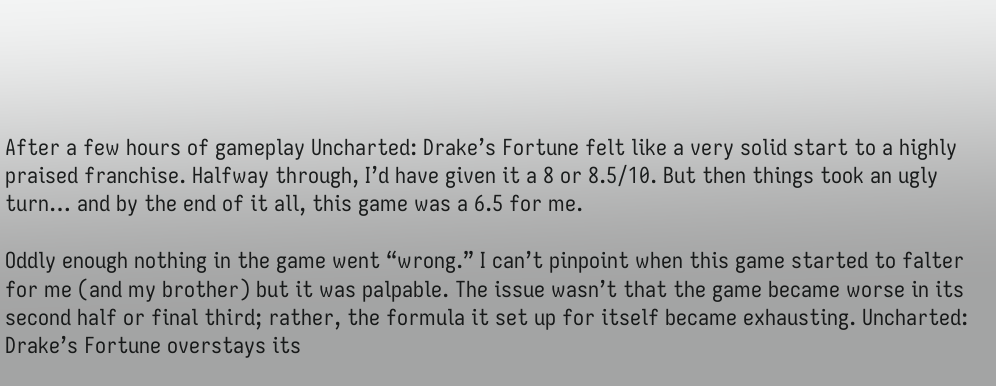After a few hours of gameplay Uncharted: Drake’s Fortune felt like a very solid start to a highly praised franchise. Halfway through, I’d have given it a 8 or 8.5/10. But then things took an ugly turn… and by the end of it all, this game was a 6.5 for me.

Oddly enough nothing in the game went “wrong.” I can’t pinpoint when this game started to falter for me (and my brother) but it was palpable. The issue wasn’t that the game became worse in its second half or final third; rather, the formula it set up for itself became exhausting. Uncharted: Drake’s Fortune overstays its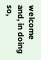welcome and, in doing so,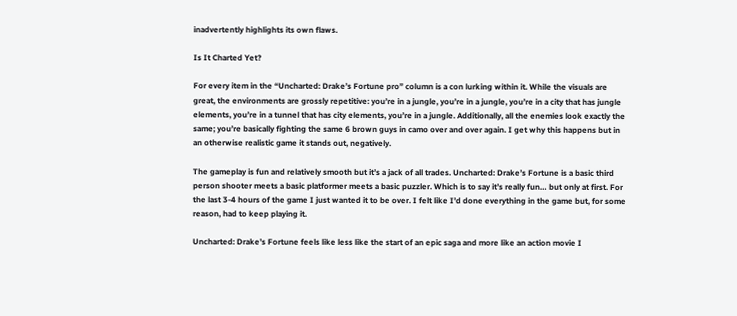inadvertently highlights its own flaws.

Is It Charted Yet?

For every item in the “Uncharted: Drake’s Fortune pro” column is a con lurking within it. While the visuals are great, the environments are grossly repetitive: you’re in a jungle, you’re in a jungle, you’re in a city that has jungle elements, you’re in a tunnel that has city elements, you’re in a jungle. Additionally, all the enemies look exactly the same; you’re basically fighting the same 6 brown guys in camo over and over again. I get why this happens but in an otherwise realistic game it stands out, negatively.

The gameplay is fun and relatively smooth but it’s a jack of all trades. Uncharted: Drake’s Fortune is a basic third person shooter meets a basic platformer meets a basic puzzler. Which is to say it’s really fun… but only at first. For the last 3-4 hours of the game I just wanted it to be over. I felt like I’d done everything in the game but, for some reason, had to keep playing it.

Uncharted: Drake’s Fortune feels like less like the start of an epic saga and more like an action movie I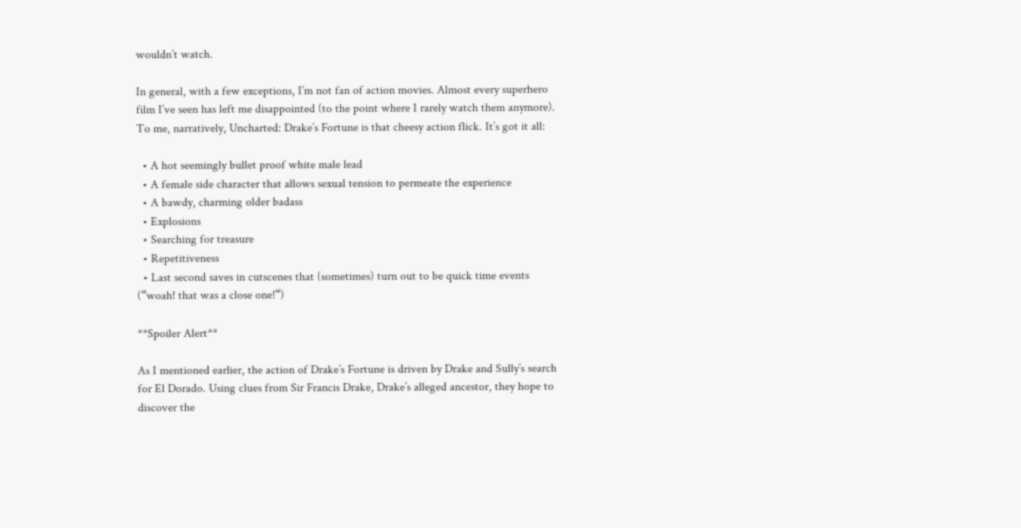wouldn’t watch.

In general, with a few exceptions, I’m not fan of action movies. Almost every superhero film I’ve seen has left me disappointed (to the point where I rarely watch them anymore). To me, narratively, Uncharted: Drake’s Fortune is that cheesy action flick. It’s got it all:

  • A hot seemingly bullet proof white male lead
  • A female side character that allows sexual tension to permeate the experience
  • A bawdy, charming older badass
  • Explosions
  • Searching for treasure
  • Repetitiveness
  • Last second saves in cutscenes that (sometimes) turn out to be quick time events (“woah! that was a close one!“)

**Spoiler Alert**

As I mentioned earlier, the action of Drake’s Fortune is driven by Drake and Sully’s search for El Dorado. Using clues from Sir Francis Drake, Drake’s alleged ancestor, they hope to discover the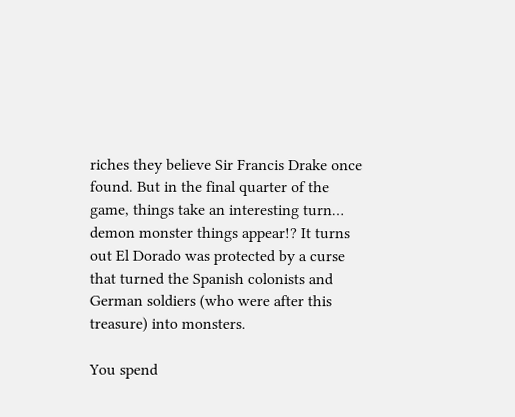riches they believe Sir Francis Drake once found. But in the final quarter of the game, things take an interesting turn… demon monster things appear!? It turns out El Dorado was protected by a curse that turned the Spanish colonists and German soldiers (who were after this treasure) into monsters.

You spend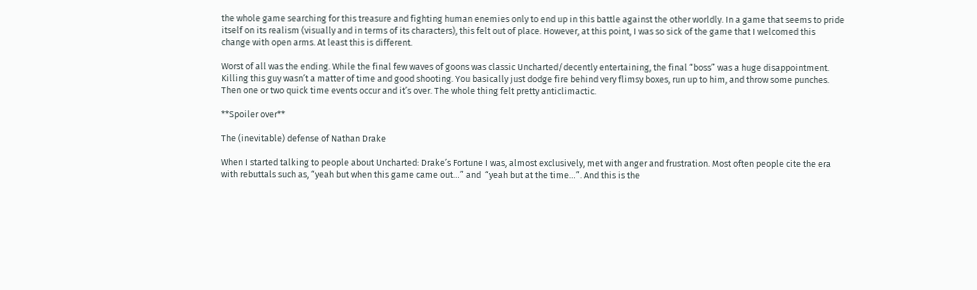the whole game searching for this treasure and fighting human enemies only to end up in this battle against the other worldly. In a game that seems to pride itself on its realism (visually and in terms of its characters), this felt out of place. However, at this point, I was so sick of the game that I welcomed this change with open arms. At least this is different.

Worst of all was the ending. While the final few waves of goons was classic Uncharted/decently entertaining, the final “boss” was a huge disappointment. Killing this guy wasn’t a matter of time and good shooting. You basically just dodge fire behind very flimsy boxes, run up to him, and throw some punches. Then one or two quick time events occur and it’s over. The whole thing felt pretty anticlimactic.

**Spoiler over**

The (inevitable) defense of Nathan Drake

When I started talking to people about Uncharted: Drake’s Fortune I was, almost exclusively, met with anger and frustration. Most often people cite the era with rebuttals such as, “yeah but when this game came out…” and  “yeah but at the time…”. And this is the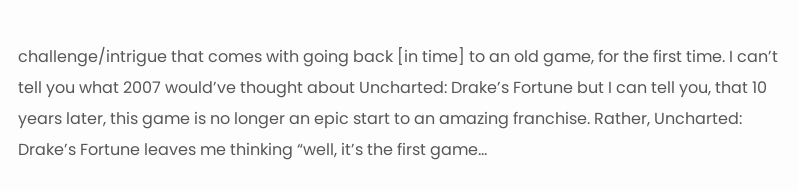challenge/intrigue that comes with going back [in time] to an old game, for the first time. I can’t tell you what 2007 would’ve thought about Uncharted: Drake’s Fortune but I can tell you, that 10 years later, this game is no longer an epic start to an amazing franchise. Rather, Uncharted: Drake’s Fortune leaves me thinking “well, it’s the first game…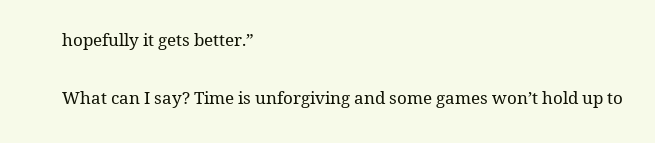hopefully it gets better.”

What can I say? Time is unforgiving and some games won’t hold up to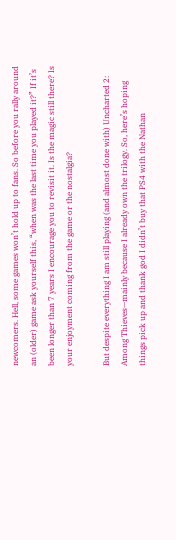newcomers. Hell, some games won’t hold up to fans. So before you rally around an (older) game ask yourself this, “when was the last time you played it?” If it’s been longer than 7 years I encourage you to revisit it. Is the magic still there? Is your enjoyment coming from the game or the nostalgia?

But despite everything I am still playing (and almost done with) Uncharted 2: Among Thieves—mainly because I already own the trilogy. So, here’s hoping things pick up and thank god I didn’t buy that PS4 with the Nathan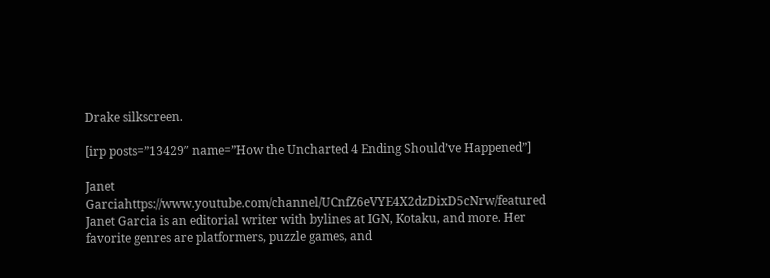Drake silkscreen.

[irp posts=”13429″ name=”How the Uncharted 4 Ending Should’ve Happened”]

Janet Garciahttps://www.youtube.com/channel/UCnfZ6eVYE4X2dzDixD5cNrw/featured
Janet Garcia is an editorial writer with bylines at IGN, Kotaku, and more. Her favorite genres are platformers, puzzle games, and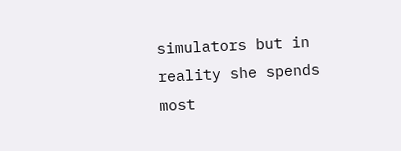simulators but in reality she spends most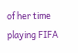of her time playing FIFA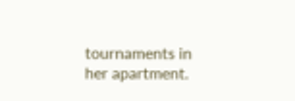tournaments in her apartment.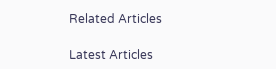Related Articles

Latest Articles